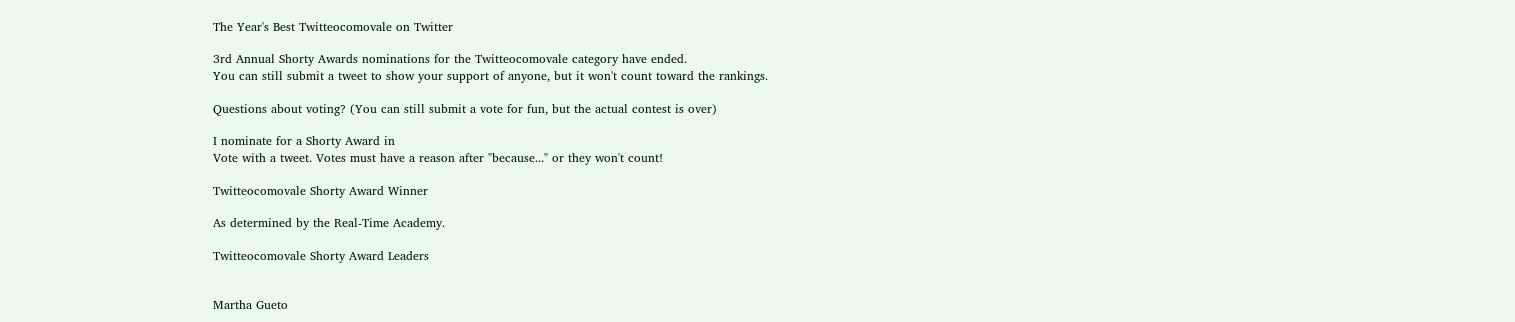The Year's Best Twitteocomovale on Twitter

3rd Annual Shorty Awards nominations for the Twitteocomovale category have ended.
You can still submit a tweet to show your support of anyone, but it won't count toward the rankings.

Questions about voting? (You can still submit a vote for fun, but the actual contest is over)

I nominate for a Shorty Award in
Vote with a tweet. Votes must have a reason after "because..." or they won't count!

Twitteocomovale Shorty Award Winner

As determined by the Real-Time Academy.

Twitteocomovale Shorty Award Leaders


Martha Gueto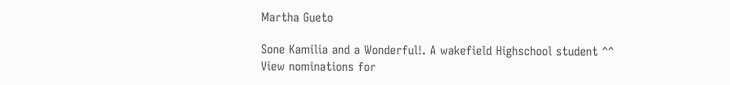Martha Gueto

Sone Kamilia and a Wonderful!. A wakefield Highschool student ^^
View nominations for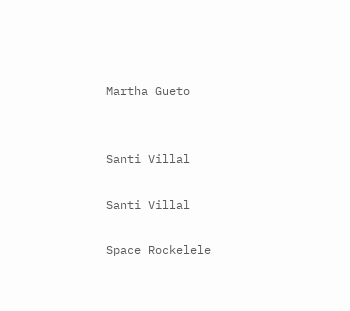Martha Gueto


Santi Villal

Santi Villal

Space Rockelele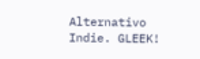Alternativo Indie. GLEEK!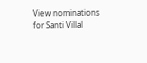View nominations for Santi Villal